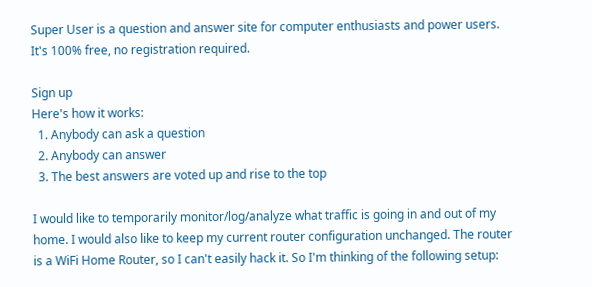Super User is a question and answer site for computer enthusiasts and power users. It's 100% free, no registration required.

Sign up
Here's how it works:
  1. Anybody can ask a question
  2. Anybody can answer
  3. The best answers are voted up and rise to the top

I would like to temporarily monitor/log/analyze what traffic is going in and out of my home. I would also like to keep my current router configuration unchanged. The router is a WiFi Home Router, so I can't easily hack it. So I'm thinking of the following setup: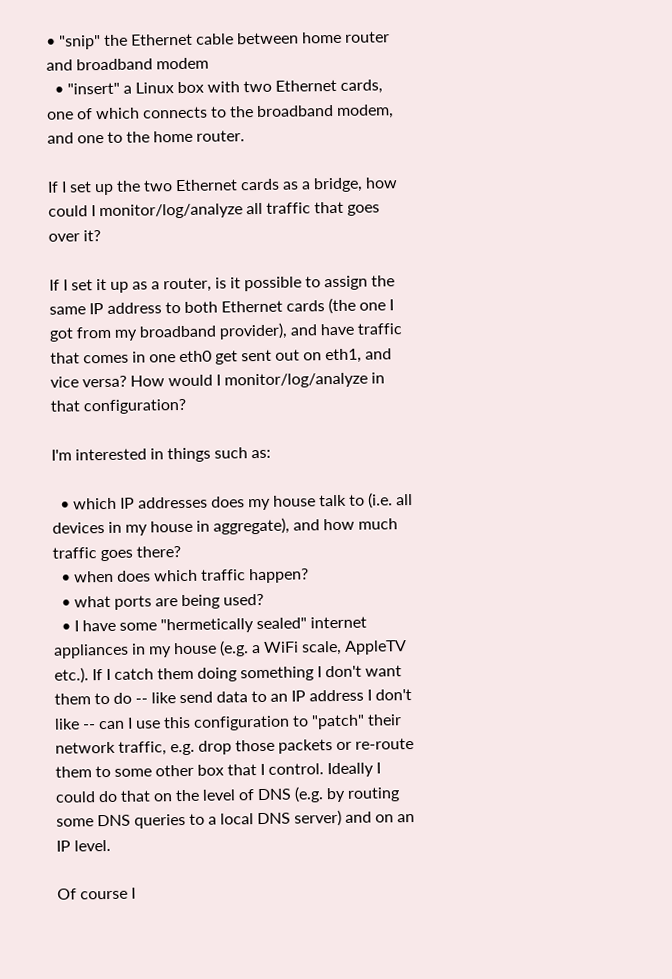• "snip" the Ethernet cable between home router and broadband modem
  • "insert" a Linux box with two Ethernet cards, one of which connects to the broadband modem, and one to the home router.

If I set up the two Ethernet cards as a bridge, how could I monitor/log/analyze all traffic that goes over it?

If I set it up as a router, is it possible to assign the same IP address to both Ethernet cards (the one I got from my broadband provider), and have traffic that comes in one eth0 get sent out on eth1, and vice versa? How would I monitor/log/analyze in that configuration?

I'm interested in things such as:

  • which IP addresses does my house talk to (i.e. all devices in my house in aggregate), and how much traffic goes there?
  • when does which traffic happen?
  • what ports are being used?
  • I have some "hermetically sealed" internet appliances in my house (e.g. a WiFi scale, AppleTV etc.). If I catch them doing something I don't want them to do -- like send data to an IP address I don't like -- can I use this configuration to "patch" their network traffic, e.g. drop those packets or re-route them to some other box that I control. Ideally I could do that on the level of DNS (e.g. by routing some DNS queries to a local DNS server) and on an IP level.

Of course I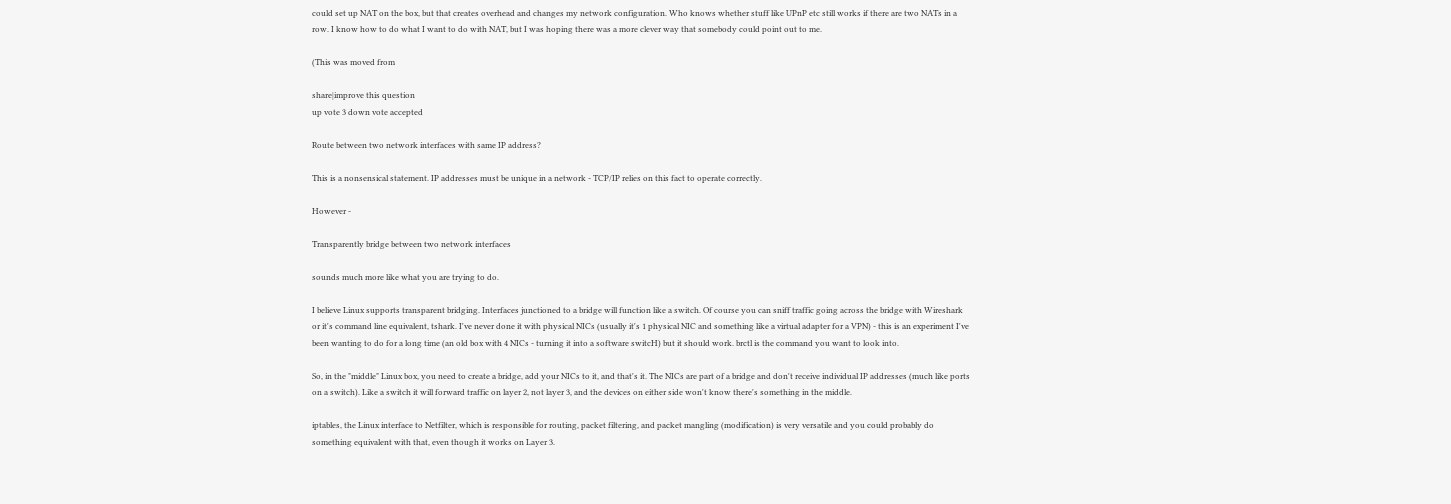could set up NAT on the box, but that creates overhead and changes my network configuration. Who knows whether stuff like UPnP etc still works if there are two NATs in a row. I know how to do what I want to do with NAT, but I was hoping there was a more clever way that somebody could point out to me.

(This was moved from

share|improve this question
up vote 3 down vote accepted

Route between two network interfaces with same IP address?

This is a nonsensical statement. IP addresses must be unique in a network - TCP/IP relies on this fact to operate correctly.

However -

Transparently bridge between two network interfaces

sounds much more like what you are trying to do.

I believe Linux supports transparent bridging. Interfaces junctioned to a bridge will function like a switch. Of course you can sniff traffic going across the bridge with Wireshark or it's command line equivalent, tshark. I've never done it with physical NICs (usually it's 1 physical NIC and something like a virtual adapter for a VPN) - this is an experiment I've been wanting to do for a long time (an old box with 4 NICs - turning it into a software switcH) but it should work. brctl is the command you want to look into.

So, in the "middle" Linux box, you need to create a bridge, add your NICs to it, and that's it. The NICs are part of a bridge and don't receive individual IP addresses (much like ports on a switch). Like a switch it will forward traffic on layer 2, not layer 3, and the devices on either side won't know there's something in the middle.

iptables, the Linux interface to Netfilter, which is responsible for routing, packet filtering, and packet mangling (modification) is very versatile and you could probably do something equivalent with that, even though it works on Layer 3.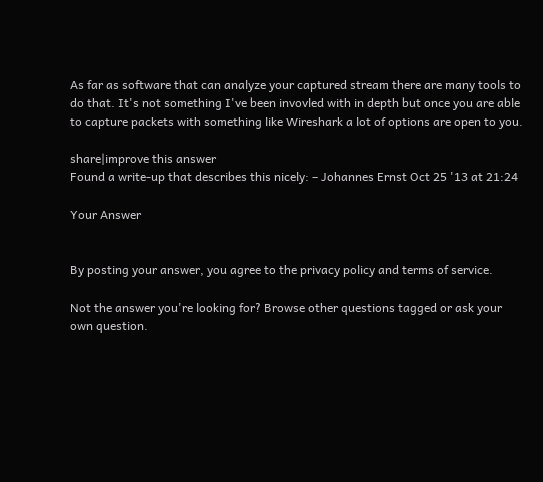As far as software that can analyze your captured stream there are many tools to do that. It's not something I've been invovled with in depth but once you are able to capture packets with something like Wireshark a lot of options are open to you.

share|improve this answer
Found a write-up that describes this nicely: – Johannes Ernst Oct 25 '13 at 21:24

Your Answer


By posting your answer, you agree to the privacy policy and terms of service.

Not the answer you're looking for? Browse other questions tagged or ask your own question.